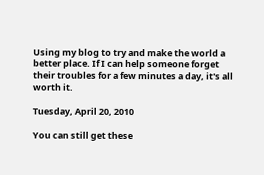Using my blog to try and make the world a better place. If I can help someone forget their troubles for a few minutes a day, it's all worth it.

Tuesday, April 20, 2010

You can still get these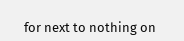for next to nothing on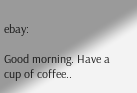ebay:

Good morning. Have a cup of coffee..